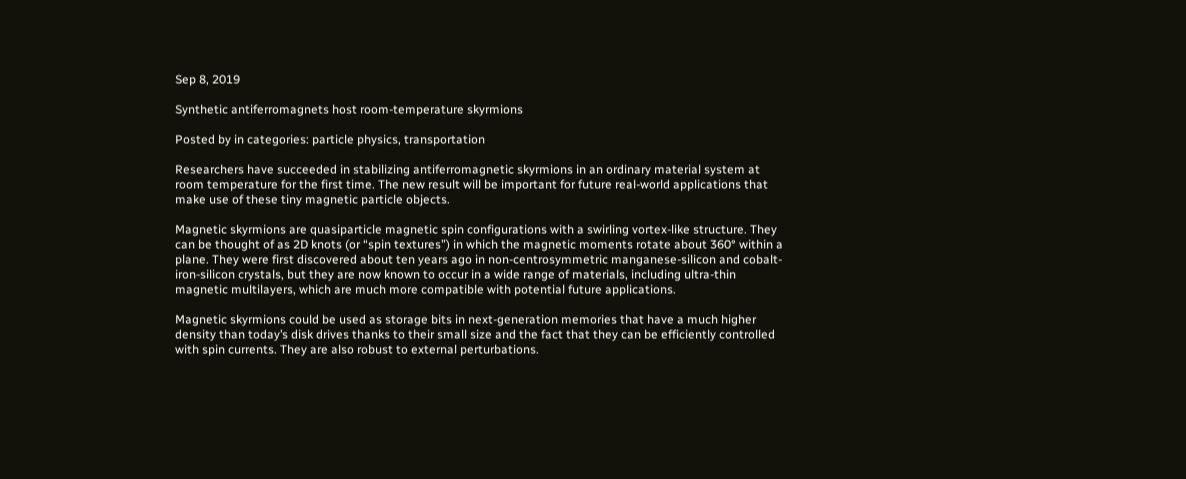Sep 8, 2019

Synthetic antiferromagnets host room-temperature skyrmions

Posted by in categories: particle physics, transportation

Researchers have succeeded in stabilizing antiferromagnetic skyrmions in an ordinary material system at room temperature for the first time. The new result will be important for future real-world applications that make use of these tiny magnetic particle objects.

Magnetic skyrmions are quasiparticle magnetic spin configurations with a swirling vortex-like structure. They can be thought of as 2D knots (or “spin textures”) in which the magnetic moments rotate about 360° within a plane. They were first discovered about ten years ago in non-centrosymmetric manganese-silicon and cobalt-iron-silicon crystals, but they are now known to occur in a wide range of materials, including ultra-thin magnetic multilayers, which are much more compatible with potential future applications.

Magnetic skyrmions could be used as storage bits in next-generation memories that have a much higher density than today’s disk drives thanks to their small size and the fact that they can be efficiently controlled with spin currents. They are also robust to external perturbations.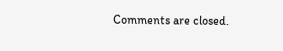Comments are closed.